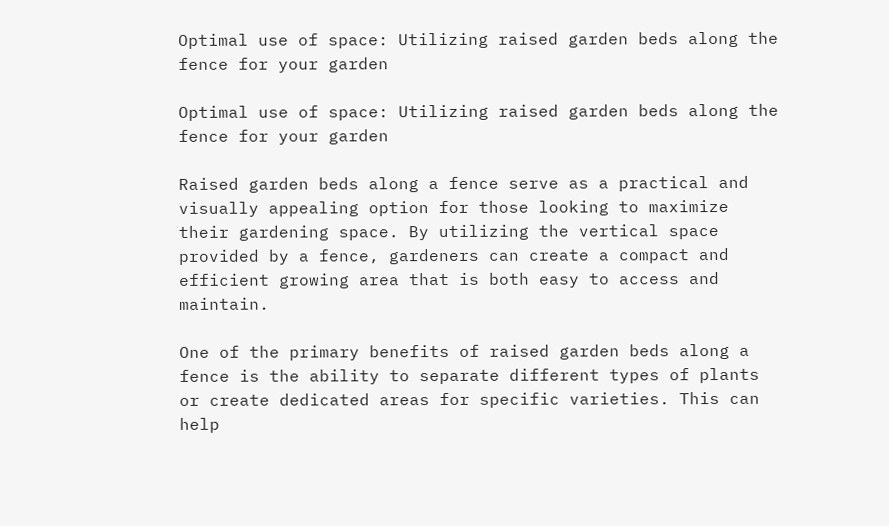Optimal use of space: Utilizing raised garden beds along the fence for your garden

Optimal use of space: Utilizing raised garden beds along the fence for your garden

Raised garden beds along a fence serve as a practical and visually appealing option for those looking to maximize their gardening space. By utilizing the vertical space provided by a fence, gardeners can create a compact and efficient growing area that is both easy to access and maintain.

One of the primary benefits of raised garden beds along a fence is the ability to separate different types of plants or create dedicated areas for specific varieties. This can help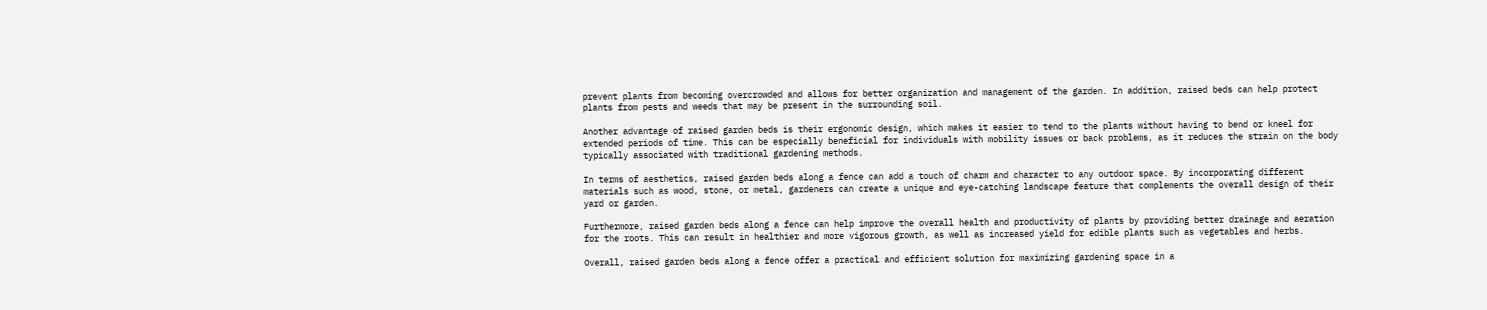prevent plants from becoming overcrowded and allows for better organization and management of the garden. In addition, raised beds can help protect plants from pests and weeds that may be present in the surrounding soil.

Another advantage of raised garden beds is their ergonomic design, which makes it easier to tend to the plants without having to bend or kneel for extended periods of time. This can be especially beneficial for individuals with mobility issues or back problems, as it reduces the strain on the body typically associated with traditional gardening methods.

In terms of aesthetics, raised garden beds along a fence can add a touch of charm and character to any outdoor space. By incorporating different materials such as wood, stone, or metal, gardeners can create a unique and eye-catching landscape feature that complements the overall design of their yard or garden.

Furthermore, raised garden beds along a fence can help improve the overall health and productivity of plants by providing better drainage and aeration for the roots. This can result in healthier and more vigorous growth, as well as increased yield for edible plants such as vegetables and herbs.

Overall, raised garden beds along a fence offer a practical and efficient solution for maximizing gardening space in a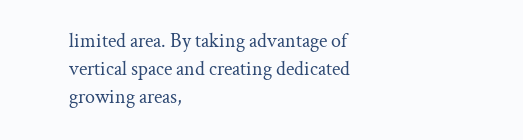limited area. By taking advantage of vertical space and creating dedicated growing areas,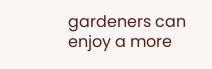gardeners can enjoy a more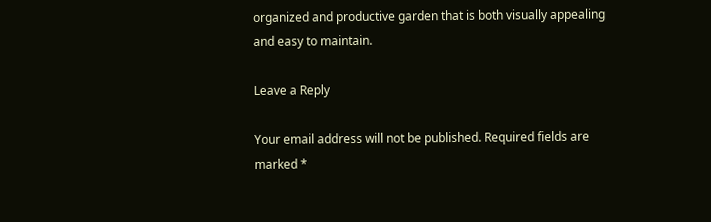organized and productive garden that is both visually appealing and easy to maintain.

Leave a Reply

Your email address will not be published. Required fields are marked *